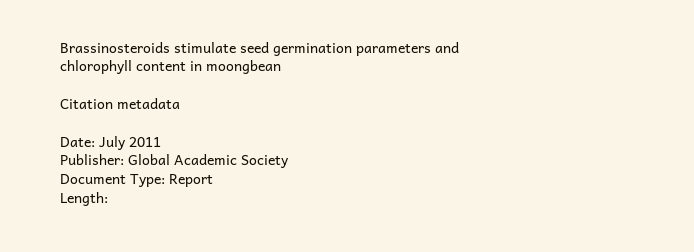Brassinosteroids stimulate seed germination parameters and chlorophyll content in moongbean

Citation metadata

Date: July 2011
Publisher: Global Academic Society
Document Type: Report
Length: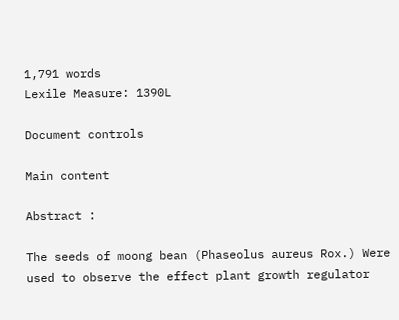1,791 words
Lexile Measure: 1390L

Document controls

Main content

Abstract :

The seeds of moong bean (Phaseolus aureus Rox.) Were used to observe the effect plant growth regulator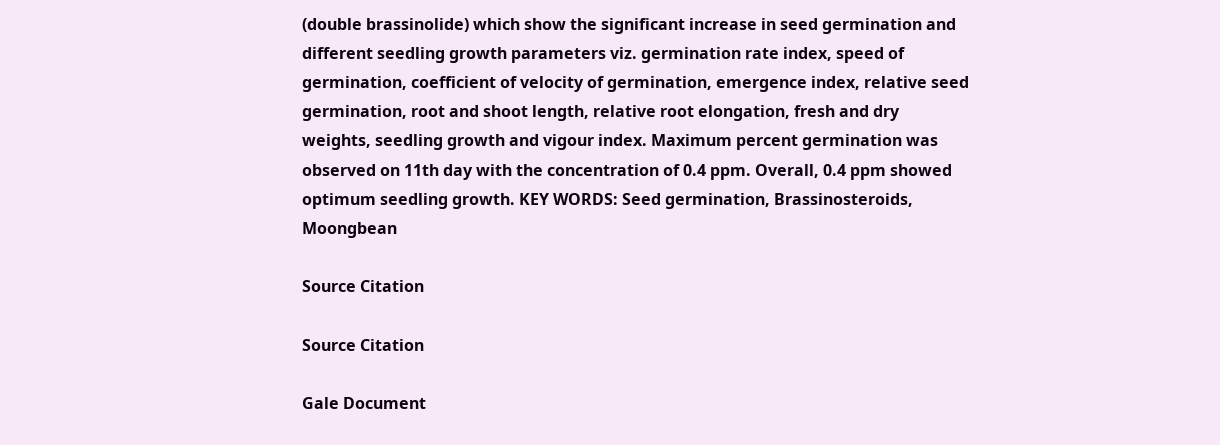(double brassinolide) which show the significant increase in seed germination and different seedling growth parameters viz. germination rate index, speed of germination, coefficient of velocity of germination, emergence index, relative seed germination, root and shoot length, relative root elongation, fresh and dry weights, seedling growth and vigour index. Maximum percent germination was observed on 11th day with the concentration of 0.4 ppm. Overall, 0.4 ppm showed optimum seedling growth. KEY WORDS: Seed germination, Brassinosteroids, Moongbean

Source Citation

Source Citation

Gale Document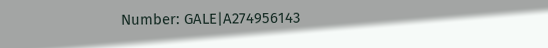Number: GALE|A274956143